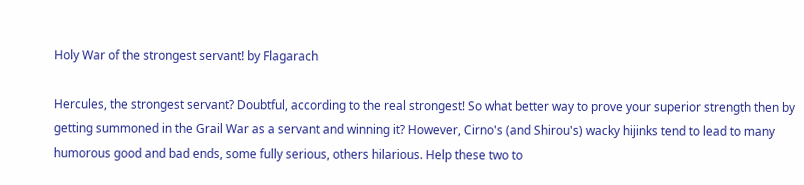Holy War of the strongest servant! by Flagarach

Hercules, the strongest servant? Doubtful, according to the real strongest! So what better way to prove your superior strength then by getting summoned in the Grail War as a servant and winning it? However, Cirno's (and Shirou's) wacky hijinks tend to lead to many humorous good and bad ends, some fully serious, others hilarious. Help these two to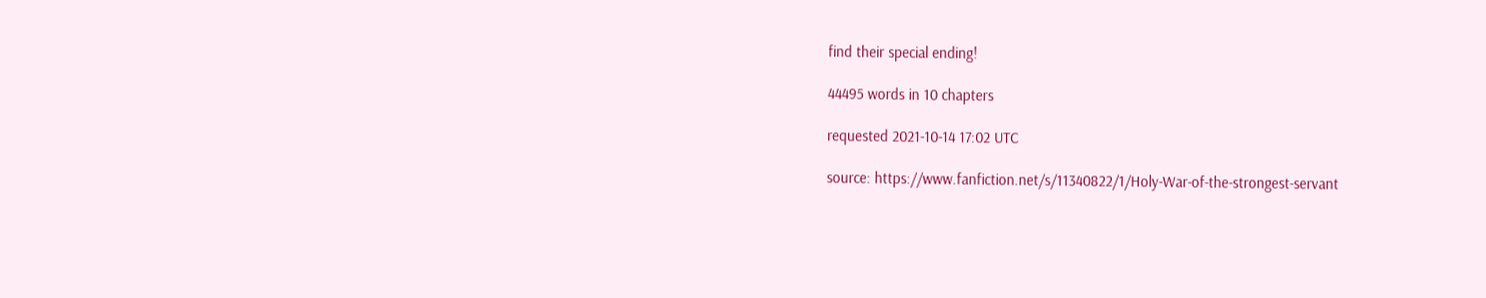find their special ending!

44495 words in 10 chapters

requested 2021-10-14 17:02 UTC

source: https://www.fanfiction.net/s/11340822/1/Holy-War-of-the-strongest-servant